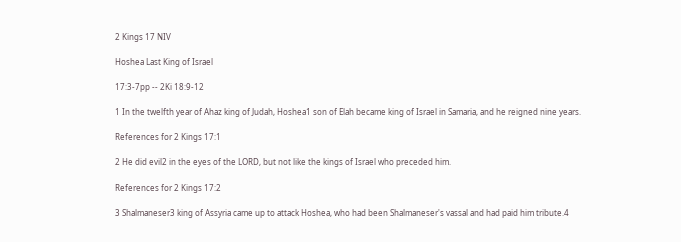2 Kings 17 NIV

Hoshea Last King of Israel

17:3-7pp -- 2Ki 18:9-12

1 In the twelfth year of Ahaz king of Judah, Hoshea1 son of Elah became king of Israel in Samaria, and he reigned nine years.

References for 2 Kings 17:1

2 He did evil2 in the eyes of the LORD, but not like the kings of Israel who preceded him.

References for 2 Kings 17:2

3 Shalmaneser3 king of Assyria came up to attack Hoshea, who had been Shalmaneser's vassal and had paid him tribute.4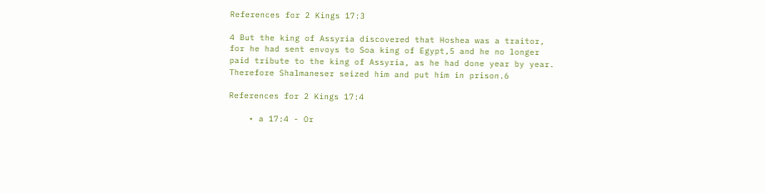References for 2 Kings 17:3

4 But the king of Assyria discovered that Hoshea was a traitor, for he had sent envoys to Soa king of Egypt,5 and he no longer paid tribute to the king of Assyria, as he had done year by year. Therefore Shalmaneser seized him and put him in prison.6

References for 2 Kings 17:4

    • a 17:4 - Or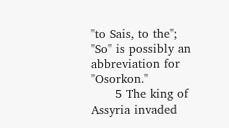"to Sais, to the"; "So" is possibly an abbreviation for "Osorkon."
      5 The king of Assyria invaded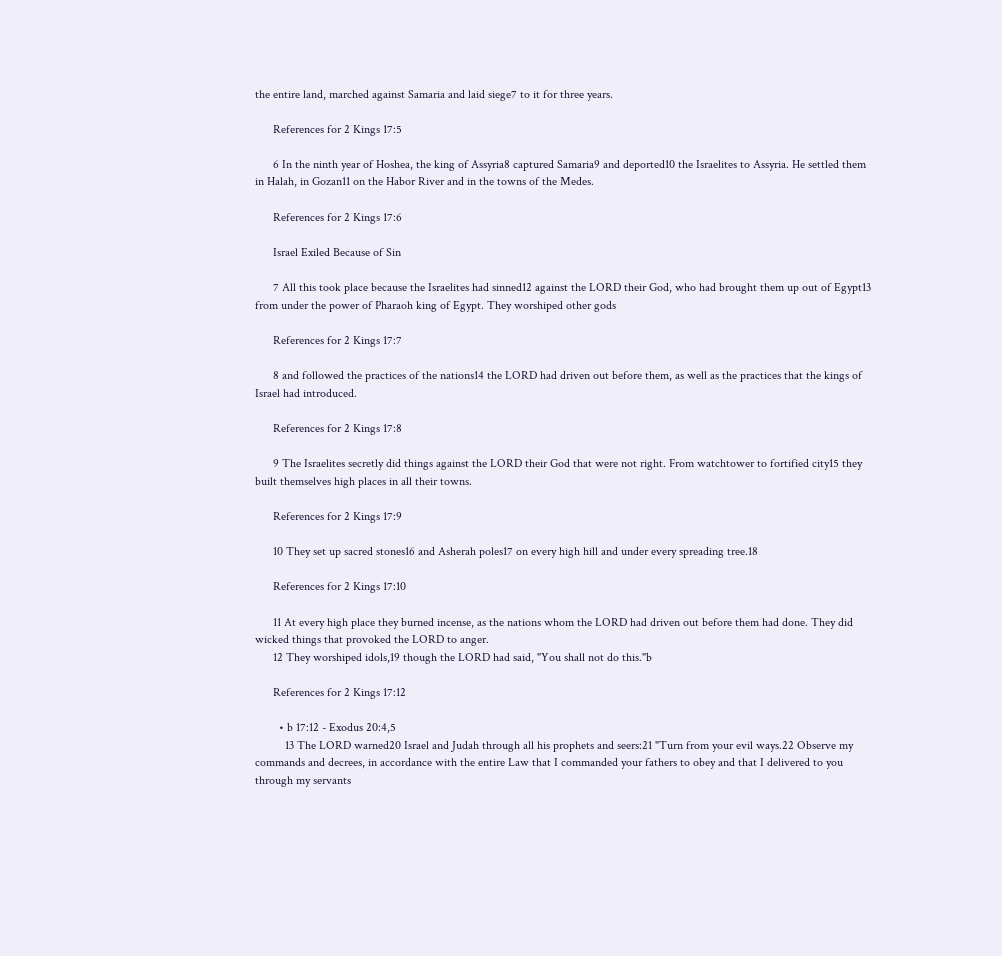the entire land, marched against Samaria and laid siege7 to it for three years.

      References for 2 Kings 17:5

      6 In the ninth year of Hoshea, the king of Assyria8 captured Samaria9 and deported10 the Israelites to Assyria. He settled them in Halah, in Gozan11 on the Habor River and in the towns of the Medes.

      References for 2 Kings 17:6

      Israel Exiled Because of Sin

      7 All this took place because the Israelites had sinned12 against the LORD their God, who had brought them up out of Egypt13 from under the power of Pharaoh king of Egypt. They worshiped other gods

      References for 2 Kings 17:7

      8 and followed the practices of the nations14 the LORD had driven out before them, as well as the practices that the kings of Israel had introduced.

      References for 2 Kings 17:8

      9 The Israelites secretly did things against the LORD their God that were not right. From watchtower to fortified city15 they built themselves high places in all their towns.

      References for 2 Kings 17:9

      10 They set up sacred stones16 and Asherah poles17 on every high hill and under every spreading tree.18

      References for 2 Kings 17:10

      11 At every high place they burned incense, as the nations whom the LORD had driven out before them had done. They did wicked things that provoked the LORD to anger.
      12 They worshiped idols,19 though the LORD had said, "You shall not do this."b

      References for 2 Kings 17:12

        • b 17:12 - Exodus 20:4,5
          13 The LORD warned20 Israel and Judah through all his prophets and seers:21 "Turn from your evil ways.22 Observe my commands and decrees, in accordance with the entire Law that I commanded your fathers to obey and that I delivered to you through my servants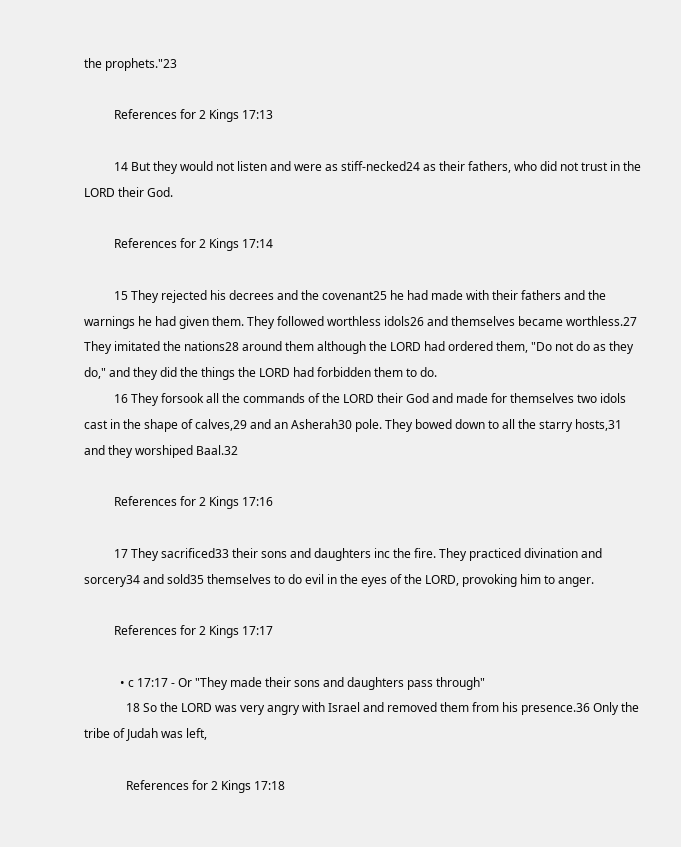the prophets."23

          References for 2 Kings 17:13

          14 But they would not listen and were as stiff-necked24 as their fathers, who did not trust in the LORD their God.

          References for 2 Kings 17:14

          15 They rejected his decrees and the covenant25 he had made with their fathers and the warnings he had given them. They followed worthless idols26 and themselves became worthless.27 They imitated the nations28 around them although the LORD had ordered them, "Do not do as they do," and they did the things the LORD had forbidden them to do.
          16 They forsook all the commands of the LORD their God and made for themselves two idols cast in the shape of calves,29 and an Asherah30 pole. They bowed down to all the starry hosts,31 and they worshiped Baal.32

          References for 2 Kings 17:16

          17 They sacrificed33 their sons and daughters inc the fire. They practiced divination and sorcery34 and sold35 themselves to do evil in the eyes of the LORD, provoking him to anger.

          References for 2 Kings 17:17

            • c 17:17 - Or "They made their sons and daughters pass through"
              18 So the LORD was very angry with Israel and removed them from his presence.36 Only the tribe of Judah was left,

              References for 2 Kings 17:18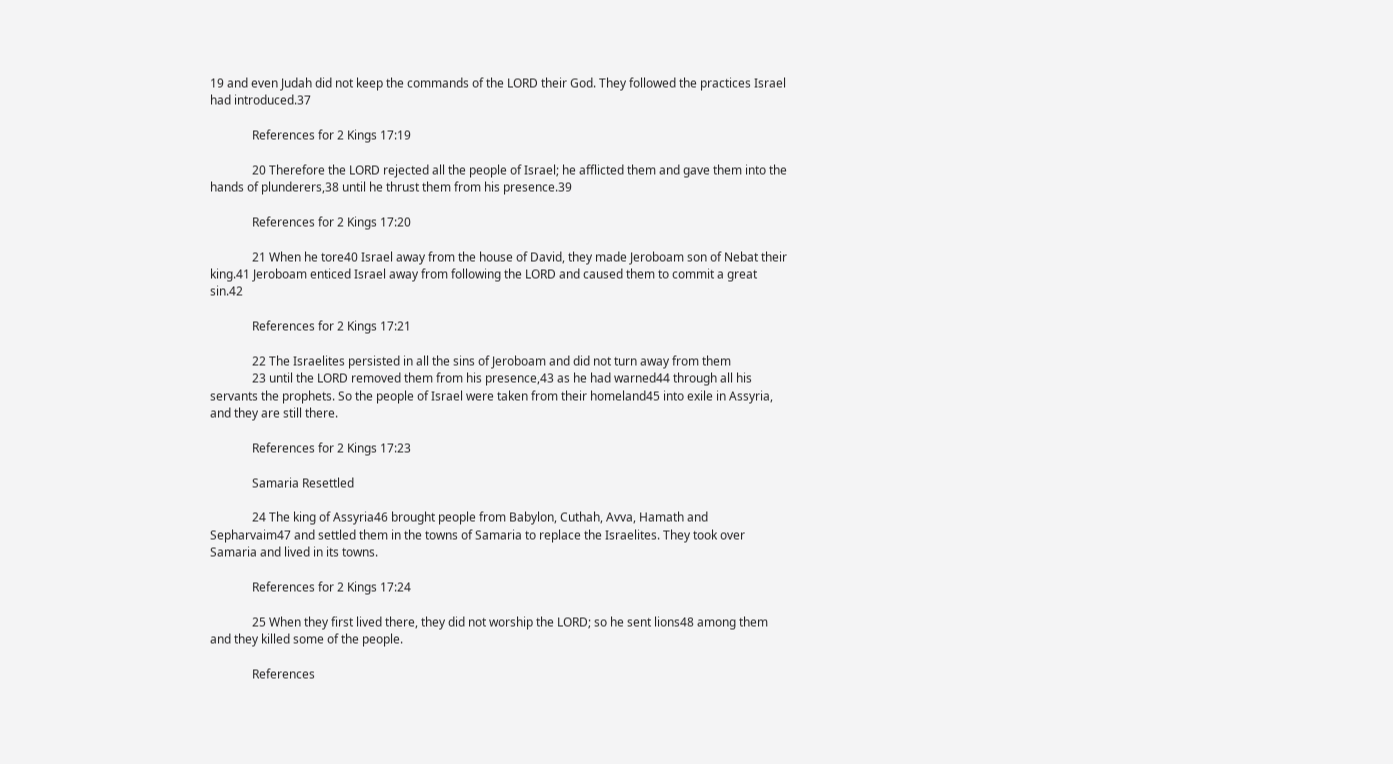19 and even Judah did not keep the commands of the LORD their God. They followed the practices Israel had introduced.37

              References for 2 Kings 17:19

              20 Therefore the LORD rejected all the people of Israel; he afflicted them and gave them into the hands of plunderers,38 until he thrust them from his presence.39

              References for 2 Kings 17:20

              21 When he tore40 Israel away from the house of David, they made Jeroboam son of Nebat their king.41 Jeroboam enticed Israel away from following the LORD and caused them to commit a great sin.42

              References for 2 Kings 17:21

              22 The Israelites persisted in all the sins of Jeroboam and did not turn away from them
              23 until the LORD removed them from his presence,43 as he had warned44 through all his servants the prophets. So the people of Israel were taken from their homeland45 into exile in Assyria, and they are still there.

              References for 2 Kings 17:23

              Samaria Resettled

              24 The king of Assyria46 brought people from Babylon, Cuthah, Avva, Hamath and Sepharvaim47 and settled them in the towns of Samaria to replace the Israelites. They took over Samaria and lived in its towns.

              References for 2 Kings 17:24

              25 When they first lived there, they did not worship the LORD; so he sent lions48 among them and they killed some of the people.

              References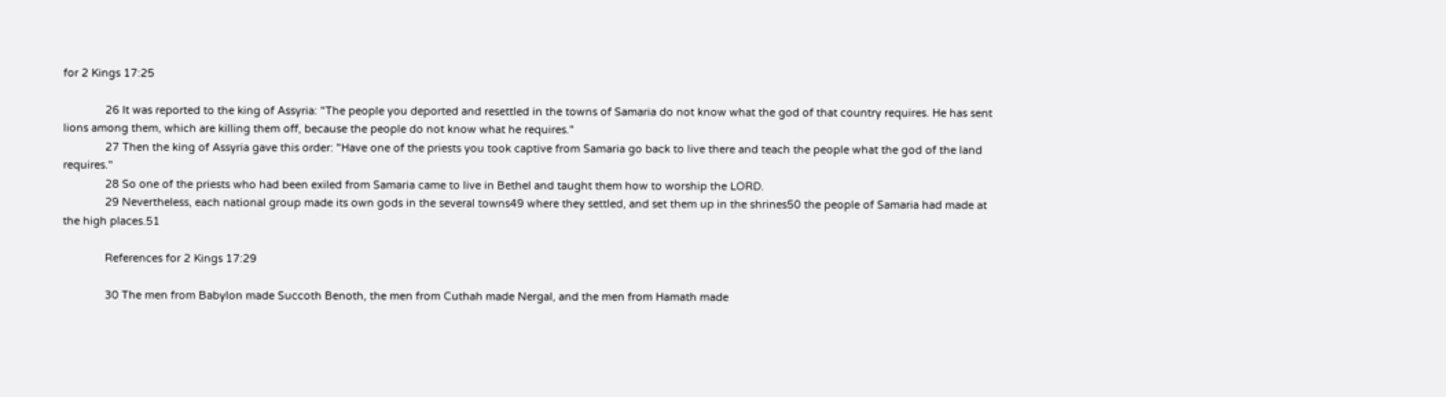for 2 Kings 17:25

              26 It was reported to the king of Assyria: "The people you deported and resettled in the towns of Samaria do not know what the god of that country requires. He has sent lions among them, which are killing them off, because the people do not know what he requires."
              27 Then the king of Assyria gave this order: "Have one of the priests you took captive from Samaria go back to live there and teach the people what the god of the land requires."
              28 So one of the priests who had been exiled from Samaria came to live in Bethel and taught them how to worship the LORD.
              29 Nevertheless, each national group made its own gods in the several towns49 where they settled, and set them up in the shrines50 the people of Samaria had made at the high places.51

              References for 2 Kings 17:29

              30 The men from Babylon made Succoth Benoth, the men from Cuthah made Nergal, and the men from Hamath made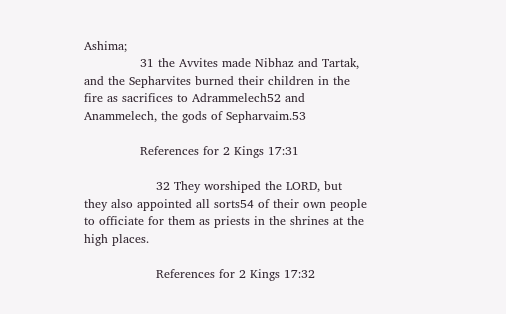Ashima;
              31 the Avvites made Nibhaz and Tartak, and the Sepharvites burned their children in the fire as sacrifices to Adrammelech52 and Anammelech, the gods of Sepharvaim.53

              References for 2 Kings 17:31

                  32 They worshiped the LORD, but they also appointed all sorts54 of their own people to officiate for them as priests in the shrines at the high places.

                  References for 2 Kings 17:32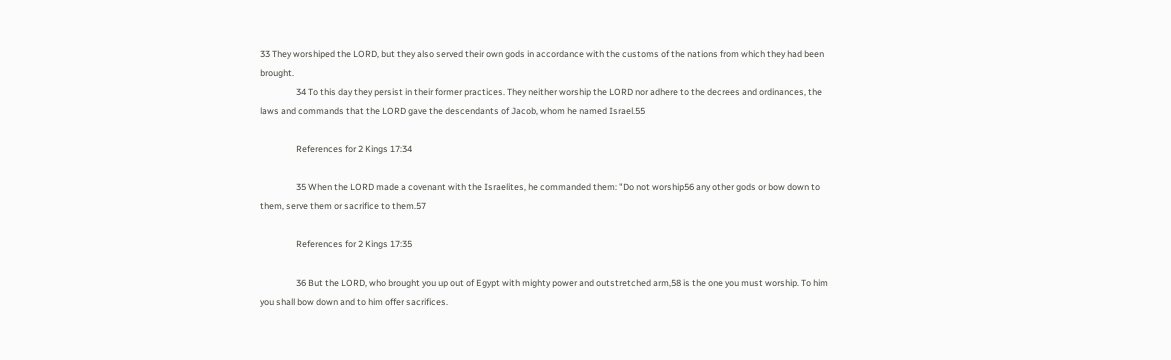33 They worshiped the LORD, but they also served their own gods in accordance with the customs of the nations from which they had been brought.
                  34 To this day they persist in their former practices. They neither worship the LORD nor adhere to the decrees and ordinances, the laws and commands that the LORD gave the descendants of Jacob, whom he named Israel.55

                  References for 2 Kings 17:34

                  35 When the LORD made a covenant with the Israelites, he commanded them: "Do not worship56 any other gods or bow down to them, serve them or sacrifice to them.57

                  References for 2 Kings 17:35

                  36 But the LORD, who brought you up out of Egypt with mighty power and outstretched arm,58 is the one you must worship. To him you shall bow down and to him offer sacrifices.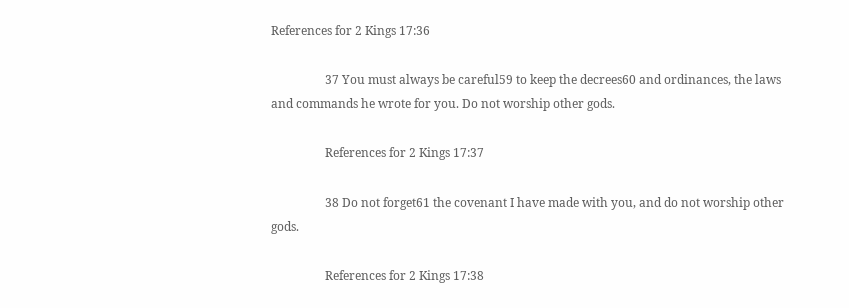References for 2 Kings 17:36

                  37 You must always be careful59 to keep the decrees60 and ordinances, the laws and commands he wrote for you. Do not worship other gods.

                  References for 2 Kings 17:37

                  38 Do not forget61 the covenant I have made with you, and do not worship other gods.

                  References for 2 Kings 17:38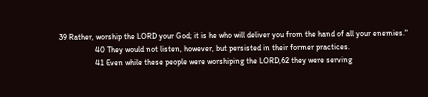39 Rather, worship the LORD your God; it is he who will deliver you from the hand of all your enemies."
                  40 They would not listen, however, but persisted in their former practices.
                  41 Even while these people were worshiping the LORD,62 they were serving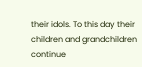their idols. To this day their children and grandchildren continue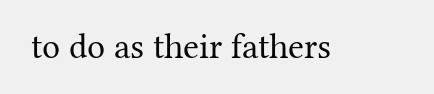to do as their fathers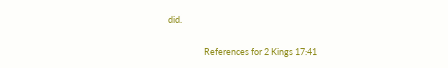did.

                  References for 2 Kings 17:41